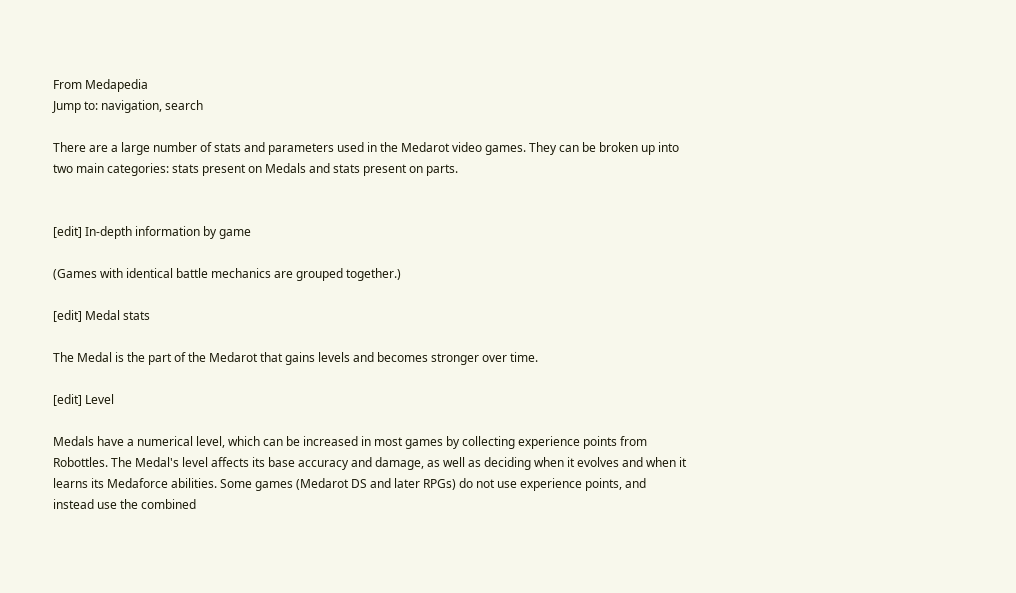From Medapedia
Jump to: navigation, search

There are a large number of stats and parameters used in the Medarot video games. They can be broken up into two main categories: stats present on Medals and stats present on parts.


[edit] In-depth information by game

(Games with identical battle mechanics are grouped together.)

[edit] Medal stats

The Medal is the part of the Medarot that gains levels and becomes stronger over time.

[edit] Level

Medals have a numerical level, which can be increased in most games by collecting experience points from Robottles. The Medal's level affects its base accuracy and damage, as well as deciding when it evolves and when it learns its Medaforce abilities. Some games (Medarot DS and later RPGs) do not use experience points, and instead use the combined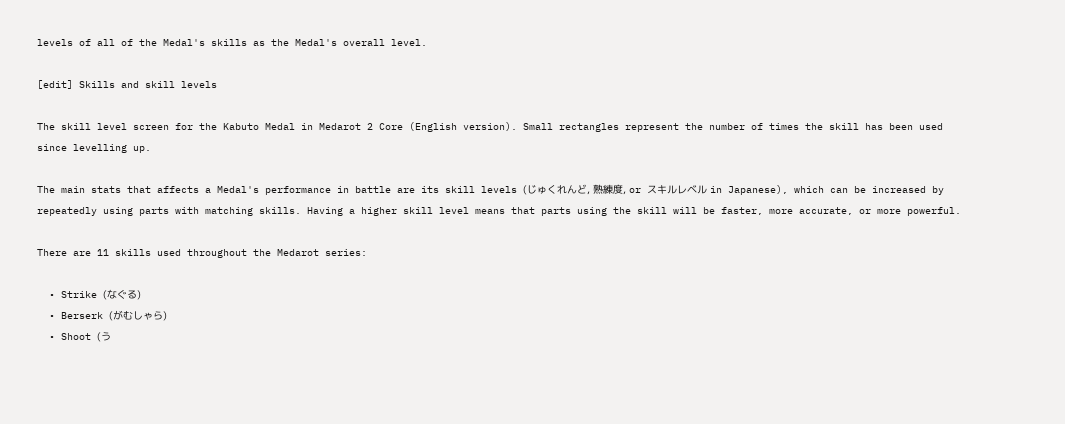levels of all of the Medal's skills as the Medal's overall level.

[edit] Skills and skill levels

The skill level screen for the Kabuto Medal in Medarot 2 Core (English version). Small rectangles represent the number of times the skill has been used since levelling up.

The main stats that affects a Medal's performance in battle are its skill levels (じゅくれんど, 熟練度, or スキルレベル in Japanese), which can be increased by repeatedly using parts with matching skills. Having a higher skill level means that parts using the skill will be faster, more accurate, or more powerful.

There are 11 skills used throughout the Medarot series:

  • Strike (なぐる)
  • Berserk (がむしゃら)
  • Shoot (う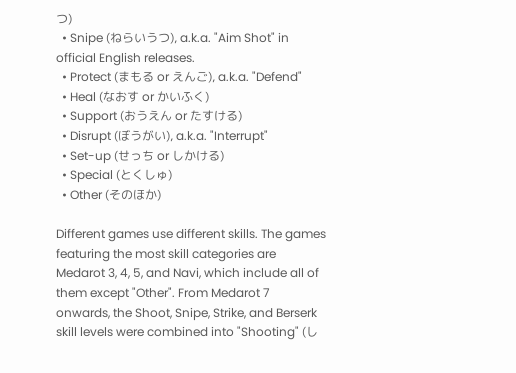つ)
  • Snipe (ねらいうつ), a.k.a. "Aim Shot" in official English releases.
  • Protect (まもる or えんご), a.k.a. "Defend"
  • Heal (なおす or かいふく)
  • Support (おうえん or たすける)
  • Disrupt (ぼうがい), a.k.a. "Interrupt"
  • Set-up (せっち or しかける)
  • Special (とくしゅ)
  • Other (そのほか)

Different games use different skills. The games featuring the most skill categories are Medarot 3, 4, 5, and Navi, which include all of them except "Other". From Medarot 7 onwards, the Shoot, Snipe, Strike, and Berserk skill levels were combined into "Shooting" (し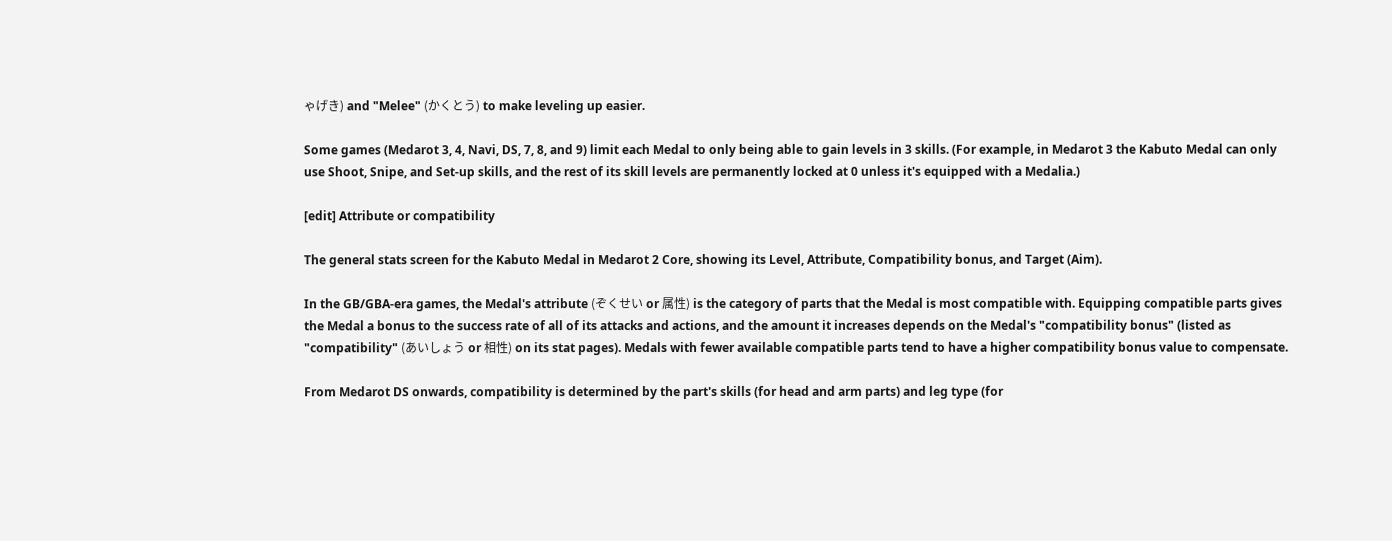ゃげき) and "Melee" (かくとう) to make leveling up easier.

Some games (Medarot 3, 4, Navi, DS, 7, 8, and 9) limit each Medal to only being able to gain levels in 3 skills. (For example, in Medarot 3 the Kabuto Medal can only use Shoot, Snipe, and Set-up skills, and the rest of its skill levels are permanently locked at 0 unless it's equipped with a Medalia.)

[edit] Attribute or compatibility

The general stats screen for the Kabuto Medal in Medarot 2 Core, showing its Level, Attribute, Compatibility bonus, and Target (Aim).

In the GB/GBA-era games, the Medal's attribute (ぞくせい or 属性) is the category of parts that the Medal is most compatible with. Equipping compatible parts gives the Medal a bonus to the success rate of all of its attacks and actions, and the amount it increases depends on the Medal's "compatibility bonus" (listed as "compatibility" (あいしょう or 相性) on its stat pages). Medals with fewer available compatible parts tend to have a higher compatibility bonus value to compensate.

From Medarot DS onwards, compatibility is determined by the part's skills (for head and arm parts) and leg type (for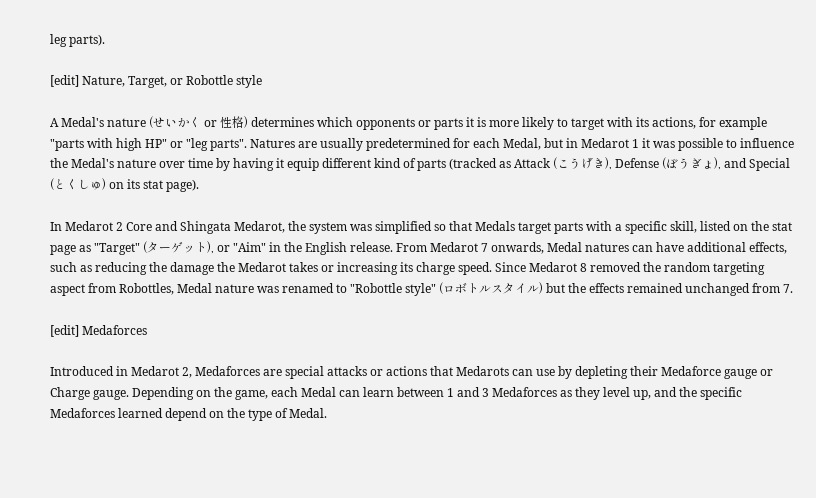leg parts).

[edit] Nature, Target, or Robottle style

A Medal's nature (せいかく or 性格) determines which opponents or parts it is more likely to target with its actions, for example "parts with high HP" or "leg parts". Natures are usually predetermined for each Medal, but in Medarot 1 it was possible to influence the Medal's nature over time by having it equip different kind of parts (tracked as Attack (こうげき), Defense (ぼうぎょ), and Special (とくしゅ) on its stat page).

In Medarot 2 Core and Shingata Medarot, the system was simplified so that Medals target parts with a specific skill, listed on the stat page as "Target" (ターゲット), or "Aim" in the English release. From Medarot 7 onwards, Medal natures can have additional effects, such as reducing the damage the Medarot takes or increasing its charge speed. Since Medarot 8 removed the random targeting aspect from Robottles, Medal nature was renamed to "Robottle style" (ロボトルスタイル) but the effects remained unchanged from 7.

[edit] Medaforces

Introduced in Medarot 2, Medaforces are special attacks or actions that Medarots can use by depleting their Medaforce gauge or Charge gauge. Depending on the game, each Medal can learn between 1 and 3 Medaforces as they level up, and the specific Medaforces learned depend on the type of Medal.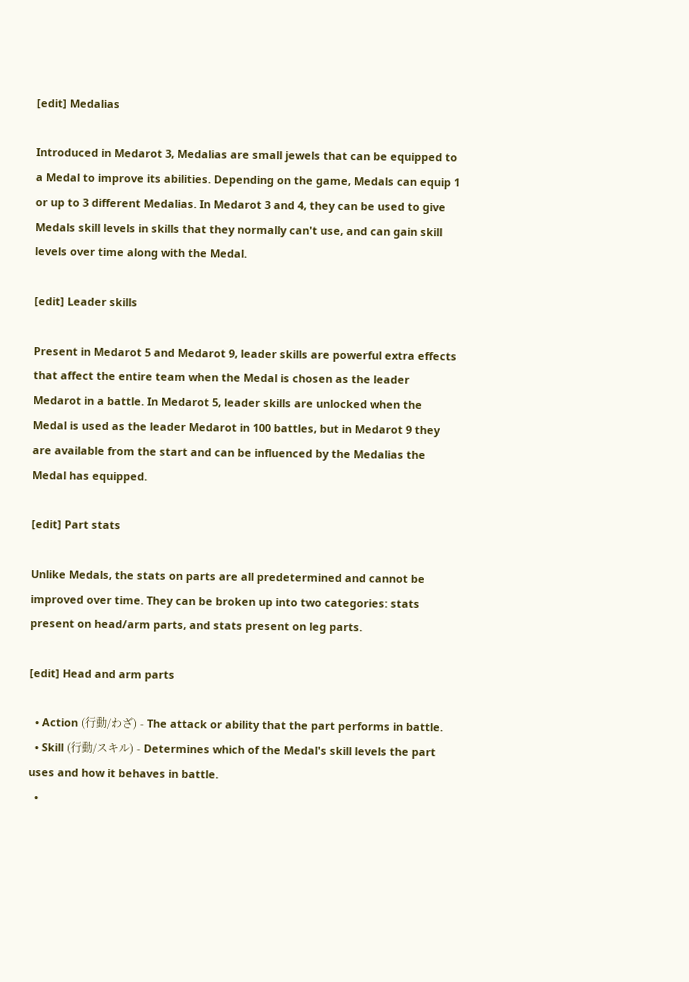[edit] Medalias

Introduced in Medarot 3, Medalias are small jewels that can be equipped to a Medal to improve its abilities. Depending on the game, Medals can equip 1 or up to 3 different Medalias. In Medarot 3 and 4, they can be used to give Medals skill levels in skills that they normally can't use, and can gain skill levels over time along with the Medal.

[edit] Leader skills

Present in Medarot 5 and Medarot 9, leader skills are powerful extra effects that affect the entire team when the Medal is chosen as the leader Medarot in a battle. In Medarot 5, leader skills are unlocked when the Medal is used as the leader Medarot in 100 battles, but in Medarot 9 they are available from the start and can be influenced by the Medalias the Medal has equipped.

[edit] Part stats

Unlike Medals, the stats on parts are all predetermined and cannot be improved over time. They can be broken up into two categories: stats present on head/arm parts, and stats present on leg parts.

[edit] Head and arm parts

  • Action (行動/わざ) - The attack or ability that the part performs in battle.
  • Skill (行動/スキル) - Determines which of the Medal's skill levels the part uses and how it behaves in battle.
  •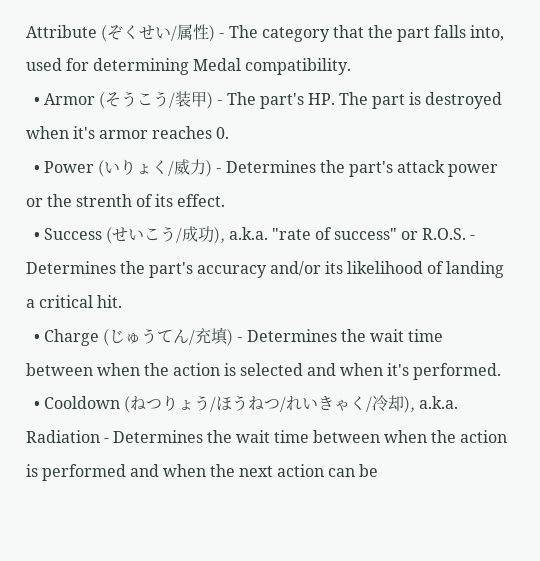Attribute (ぞくせい/属性) - The category that the part falls into, used for determining Medal compatibility.
  • Armor (そうこう/装甲) - The part's HP. The part is destroyed when it's armor reaches 0.
  • Power (いりょく/威力) - Determines the part's attack power or the strenth of its effect.
  • Success (せいこう/成功), a.k.a. "rate of success" or R.O.S. - Determines the part's accuracy and/or its likelihood of landing a critical hit.
  • Charge (じゅうてん/充填) - Determines the wait time between when the action is selected and when it's performed.
  • Cooldown (ねつりょう/ほうねつ/れいきゃく/冷却), a.k.a. Radiation - Determines the wait time between when the action is performed and when the next action can be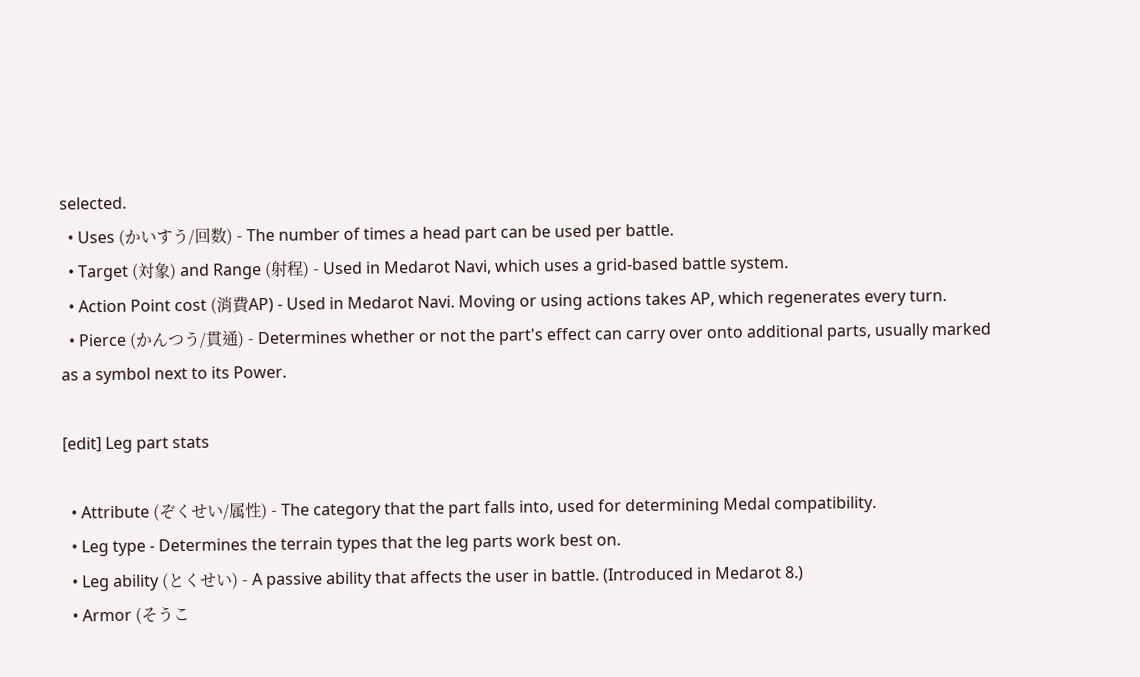selected.
  • Uses (かいすう/回数) - The number of times a head part can be used per battle.
  • Target (対象) and Range (射程) - Used in Medarot Navi, which uses a grid-based battle system.
  • Action Point cost (消費AP) - Used in Medarot Navi. Moving or using actions takes AP, which regenerates every turn.
  • Pierce (かんつう/貫通) - Determines whether or not the part's effect can carry over onto additional parts, usually marked as a symbol next to its Power.

[edit] Leg part stats

  • Attribute (ぞくせい/属性) - The category that the part falls into, used for determining Medal compatibility.
  • Leg type - Determines the terrain types that the leg parts work best on.
  • Leg ability (とくせい) - A passive ability that affects the user in battle. (Introduced in Medarot 8.)
  • Armor (そうこ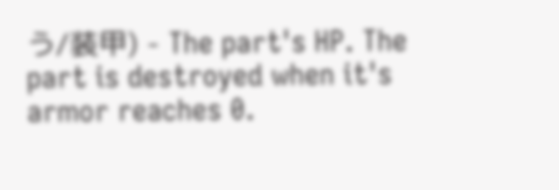う/装甲) - The part's HP. The part is destroyed when it's armor reaches 0.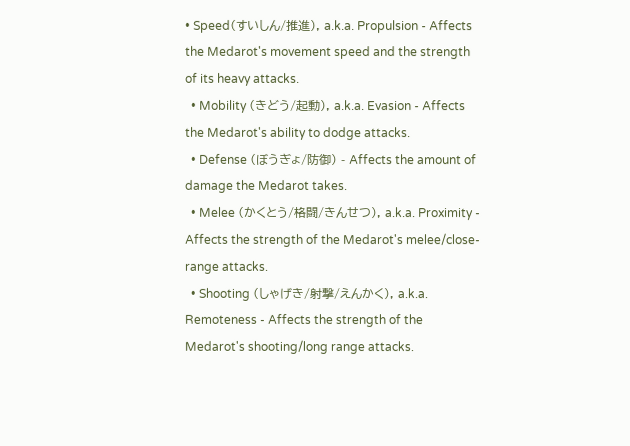• Speed(すいしん/推進), a.k.a. Propulsion - Affects the Medarot's movement speed and the strength of its heavy attacks.
  • Mobility (きどう/起動), a.k.a. Evasion - Affects the Medarot's ability to dodge attacks.
  • Defense (ぼうぎょ/防御) - Affects the amount of damage the Medarot takes.
  • Melee (かくとう/格闘/きんせつ), a.k.a. Proximity - Affects the strength of the Medarot's melee/close-range attacks.
  • Shooting (しゃげき/射撃/えんかく), a.k.a. Remoteness - Affects the strength of the Medarot's shooting/long range attacks.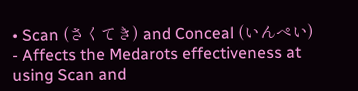• Scan (さくてき) and Conceal (いんぺい) - Affects the Medarots effectiveness at using Scan and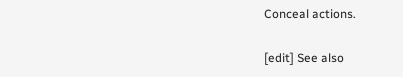Conceal actions.

[edit] See also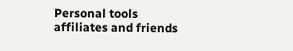Personal tools
affiliates and friends